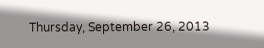Thursday, September 26, 2013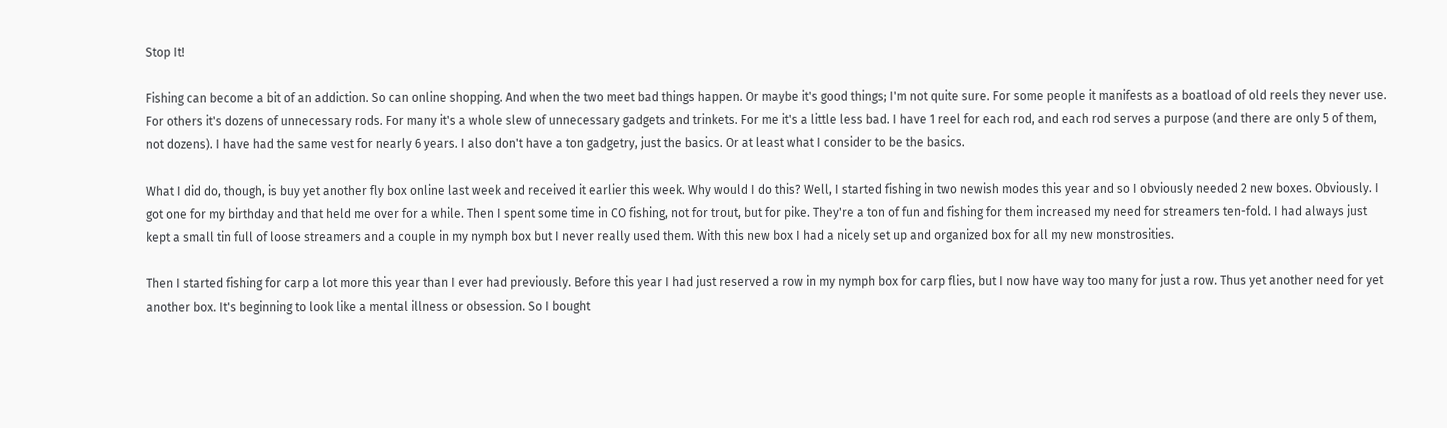Stop It!

Fishing can become a bit of an addiction. So can online shopping. And when the two meet bad things happen. Or maybe it's good things; I'm not quite sure. For some people it manifests as a boatload of old reels they never use. For others it's dozens of unnecessary rods. For many it's a whole slew of unnecessary gadgets and trinkets. For me it's a little less bad. I have 1 reel for each rod, and each rod serves a purpose (and there are only 5 of them, not dozens). I have had the same vest for nearly 6 years. I also don't have a ton gadgetry, just the basics. Or at least what I consider to be the basics.

What I did do, though, is buy yet another fly box online last week and received it earlier this week. Why would I do this? Well, I started fishing in two newish modes this year and so I obviously needed 2 new boxes. Obviously. I got one for my birthday and that held me over for a while. Then I spent some time in CO fishing, not for trout, but for pike. They're a ton of fun and fishing for them increased my need for streamers ten-fold. I had always just kept a small tin full of loose streamers and a couple in my nymph box but I never really used them. With this new box I had a nicely set up and organized box for all my new monstrosities.

Then I started fishing for carp a lot more this year than I ever had previously. Before this year I had just reserved a row in my nymph box for carp flies, but I now have way too many for just a row. Thus yet another need for yet another box. It's beginning to look like a mental illness or obsession. So I bought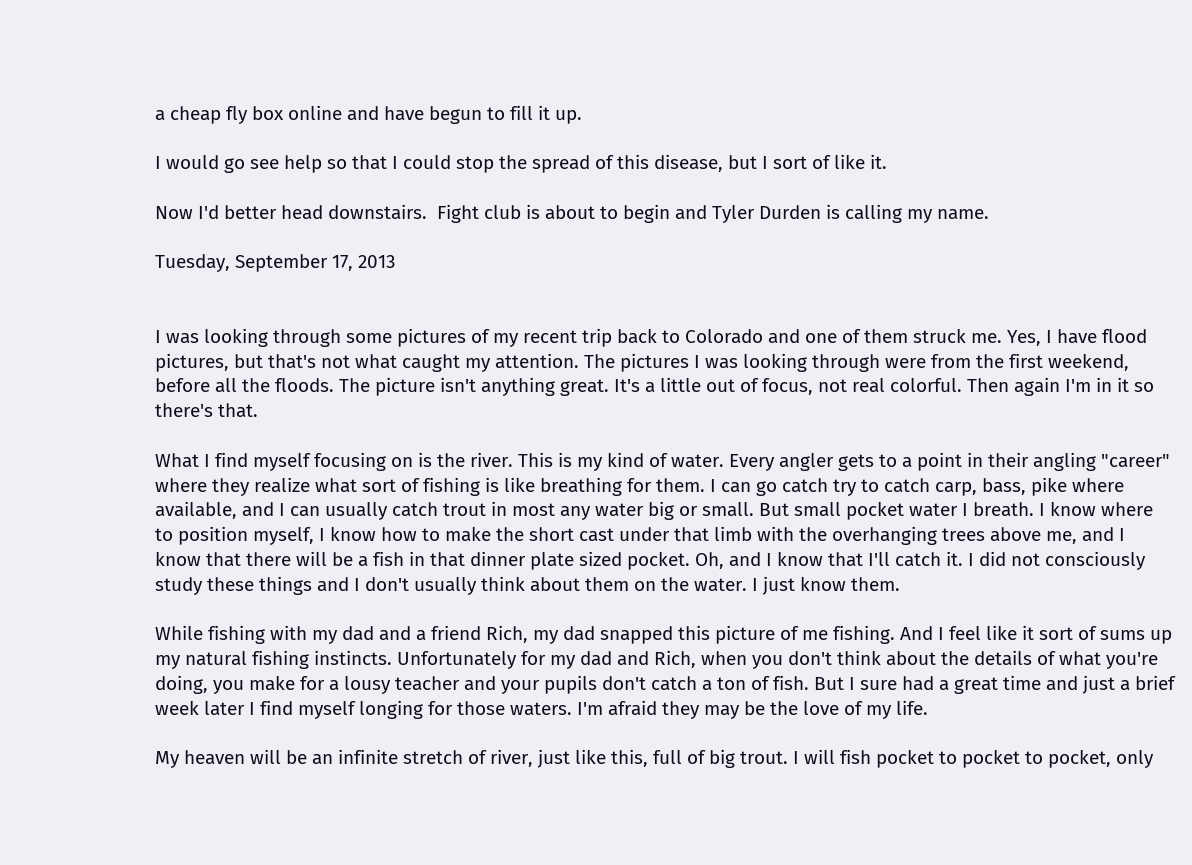a cheap fly box online and have begun to fill it up.

I would go see help so that I could stop the spread of this disease, but I sort of like it.

Now I'd better head downstairs.  Fight club is about to begin and Tyler Durden is calling my name.

Tuesday, September 17, 2013


I was looking through some pictures of my recent trip back to Colorado and one of them struck me. Yes, I have flood pictures, but that's not what caught my attention. The pictures I was looking through were from the first weekend, before all the floods. The picture isn't anything great. It's a little out of focus, not real colorful. Then again I'm in it so there's that.

What I find myself focusing on is the river. This is my kind of water. Every angler gets to a point in their angling "career" where they realize what sort of fishing is like breathing for them. I can go catch try to catch carp, bass, pike where available, and I can usually catch trout in most any water big or small. But small pocket water I breath. I know where to position myself, I know how to make the short cast under that limb with the overhanging trees above me, and I know that there will be a fish in that dinner plate sized pocket. Oh, and I know that I'll catch it. I did not consciously study these things and I don't usually think about them on the water. I just know them.

While fishing with my dad and a friend Rich, my dad snapped this picture of me fishing. And I feel like it sort of sums up my natural fishing instincts. Unfortunately for my dad and Rich, when you don't think about the details of what you're doing, you make for a lousy teacher and your pupils don't catch a ton of fish. But I sure had a great time and just a brief week later I find myself longing for those waters. I'm afraid they may be the love of my life.

My heaven will be an infinite stretch of river, just like this, full of big trout. I will fish pocket to pocket to pocket, only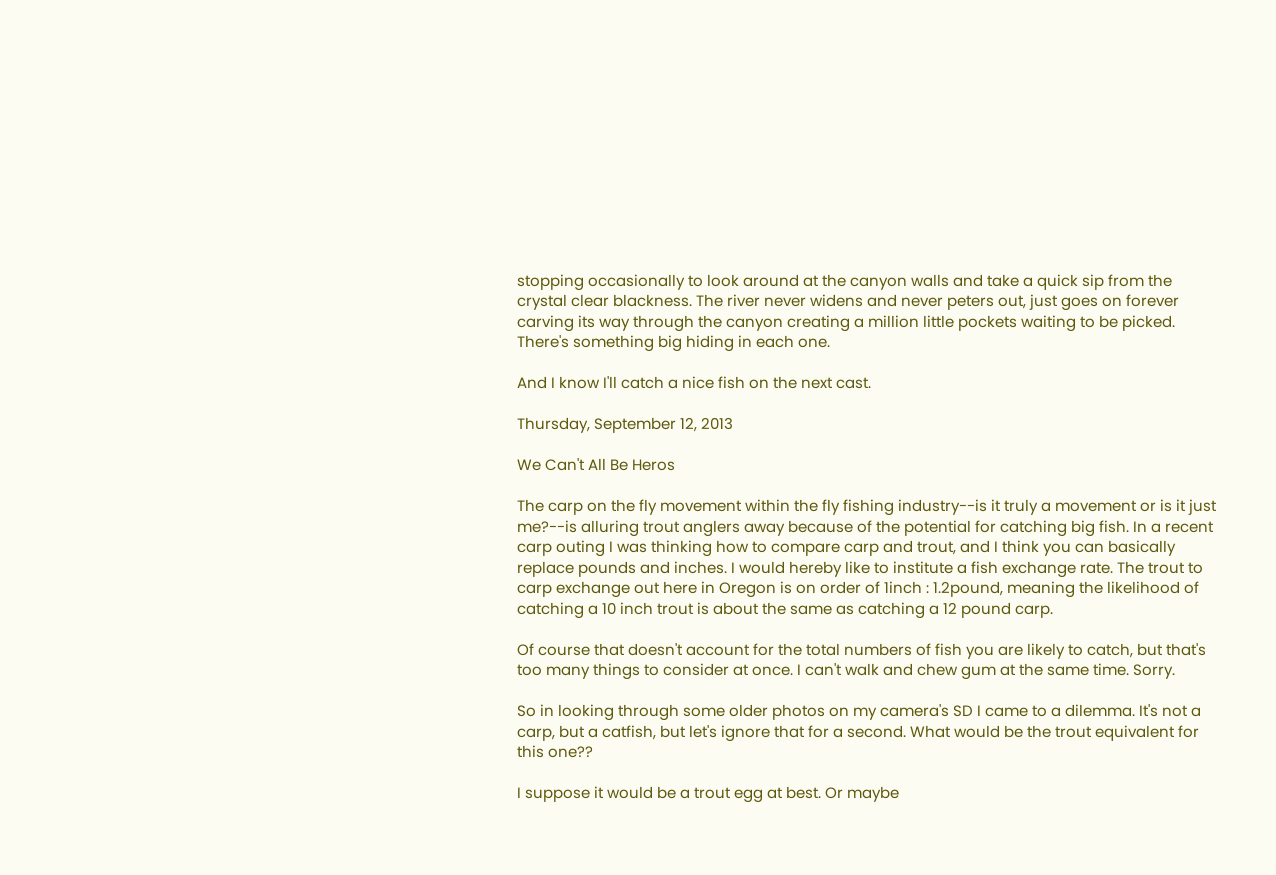stopping occasionally to look around at the canyon walls and take a quick sip from the crystal clear blackness. The river never widens and never peters out, just goes on forever carving its way through the canyon creating a million little pockets waiting to be picked. There's something big hiding in each one.

And I know I'll catch a nice fish on the next cast.

Thursday, September 12, 2013

We Can't All Be Heros

The carp on the fly movement within the fly fishing industry--is it truly a movement or is it just me?--is alluring trout anglers away because of the potential for catching big fish. In a recent carp outing I was thinking how to compare carp and trout, and I think you can basically replace pounds and inches. I would hereby like to institute a fish exchange rate. The trout to carp exchange out here in Oregon is on order of 1inch : 1.2pound, meaning the likelihood of catching a 10 inch trout is about the same as catching a 12 pound carp.

Of course that doesn't account for the total numbers of fish you are likely to catch, but that's too many things to consider at once. I can't walk and chew gum at the same time. Sorry.

So in looking through some older photos on my camera's SD I came to a dilemma. It's not a carp, but a catfish, but let's ignore that for a second. What would be the trout equivalent for this one??

I suppose it would be a trout egg at best. Or maybe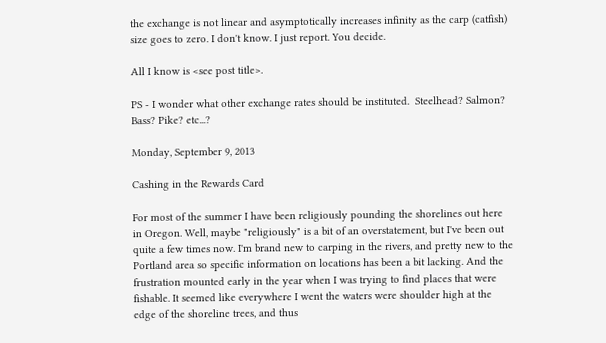the exchange is not linear and asymptotically increases infinity as the carp (catfish) size goes to zero. I don't know. I just report. You decide.

All I know is <see post title>.

PS - I wonder what other exchange rates should be instituted.  Steelhead? Salmon? Bass? Pike? etc...?

Monday, September 9, 2013

Cashing in the Rewards Card

For most of the summer I have been religiously pounding the shorelines out here in Oregon. Well, maybe "religiously" is a bit of an overstatement, but I've been out quite a few times now. I'm brand new to carping in the rivers, and pretty new to the Portland area so specific information on locations has been a bit lacking. And the frustration mounted early in the year when I was trying to find places that were fishable. It seemed like everywhere I went the waters were shoulder high at the edge of the shoreline trees, and thus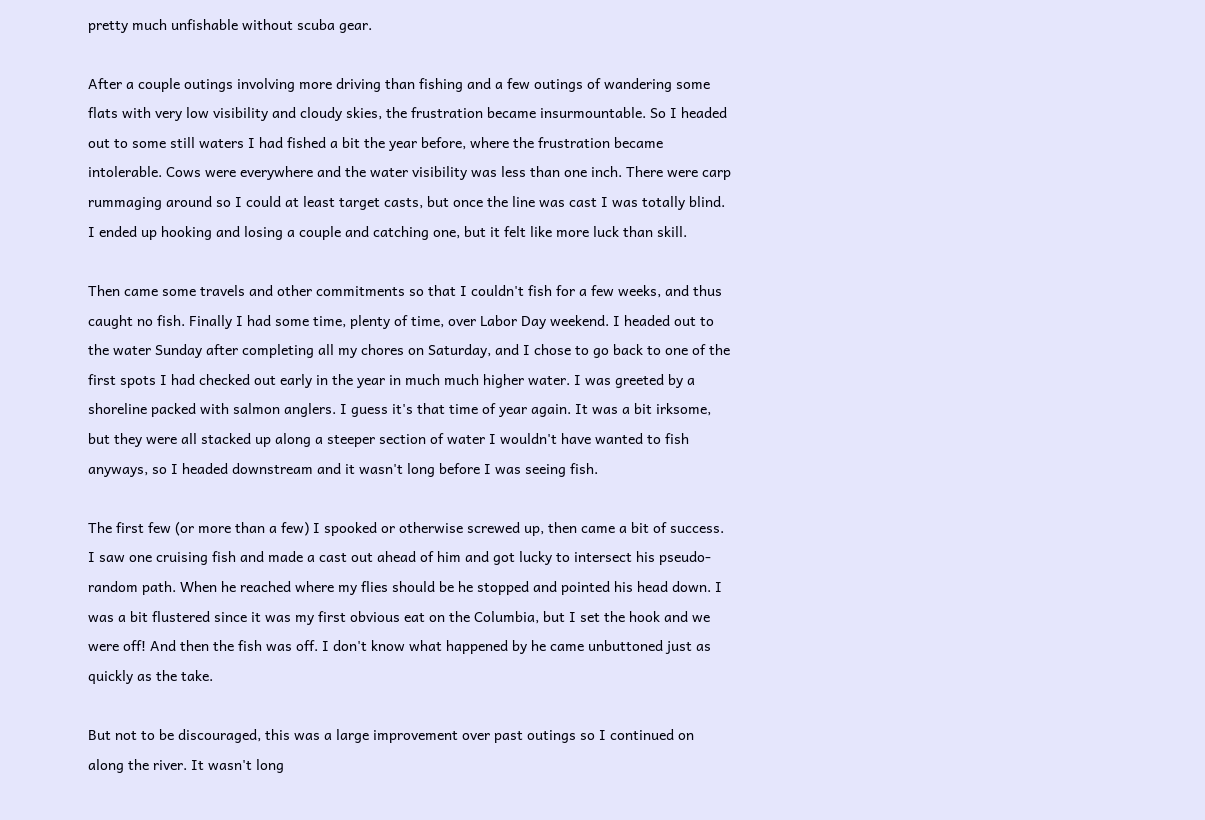pretty much unfishable without scuba gear.

After a couple outings involving more driving than fishing and a few outings of wandering some flats with very low visibility and cloudy skies, the frustration became insurmountable. So I headed out to some still waters I had fished a bit the year before, where the frustration became intolerable. Cows were everywhere and the water visibility was less than one inch. There were carp rummaging around so I could at least target casts, but once the line was cast I was totally blind. I ended up hooking and losing a couple and catching one, but it felt like more luck than skill.

Then came some travels and other commitments so that I couldn't fish for a few weeks, and thus caught no fish. Finally I had some time, plenty of time, over Labor Day weekend. I headed out to the water Sunday after completing all my chores on Saturday, and I chose to go back to one of the first spots I had checked out early in the year in much much higher water. I was greeted by a shoreline packed with salmon anglers. I guess it's that time of year again. It was a bit irksome, but they were all stacked up along a steeper section of water I wouldn't have wanted to fish anyways, so I headed downstream and it wasn't long before I was seeing fish.

The first few (or more than a few) I spooked or otherwise screwed up, then came a bit of success. I saw one cruising fish and made a cast out ahead of him and got lucky to intersect his pseudo-random path. When he reached where my flies should be he stopped and pointed his head down. I was a bit flustered since it was my first obvious eat on the Columbia, but I set the hook and we were off! And then the fish was off. I don't know what happened by he came unbuttoned just as quickly as the take.

But not to be discouraged, this was a large improvement over past outings so I continued on along the river. It wasn't long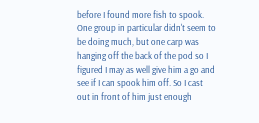before I found more fish to spook. One group in particular didn't seem to be doing much, but one carp was hanging off the back of the pod so I figured I may as well give him a go and see if I can spook him off. So I cast out in front of him just enough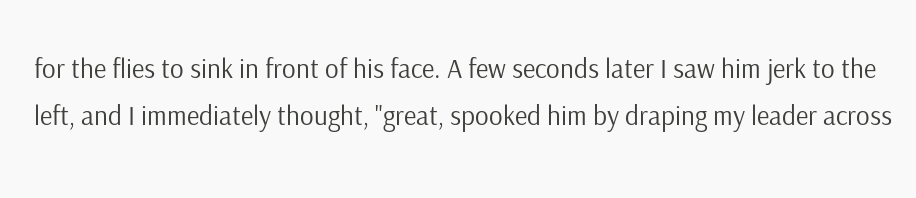for the flies to sink in front of his face. A few seconds later I saw him jerk to the left, and I immediately thought, "great, spooked him by draping my leader across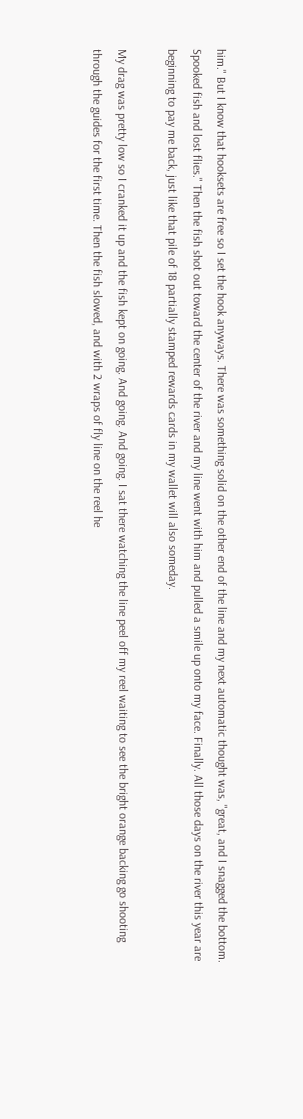him." But I know that hooksets are free so I set the hook anyways. There was something solid on the other end of the line and my next automatic thought was, "great, and I snagged the bottom. Spooked fish and lost flies." Then the fish shot out toward the center of the river and my line went with him and pulled a smile up onto my face. Finally. All those days on the river this year are beginning to pay me back, just like that pile of 18 partially stamped rewards cards in my wallet will also someday.

My drag was pretty low so I cranked it up and the fish kept on going. And going. And going. I sat there watching the line peel off my reel waiting to see the bright orange backing go shooting through the guides for the first time. Then the fish slowed, and with 2 wraps of fly line on the reel he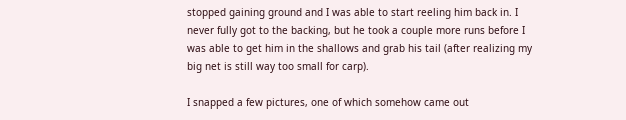stopped gaining ground and I was able to start reeling him back in. I never fully got to the backing, but he took a couple more runs before I was able to get him in the shallows and grab his tail (after realizing my big net is still way too small for carp).

I snapped a few pictures, one of which somehow came out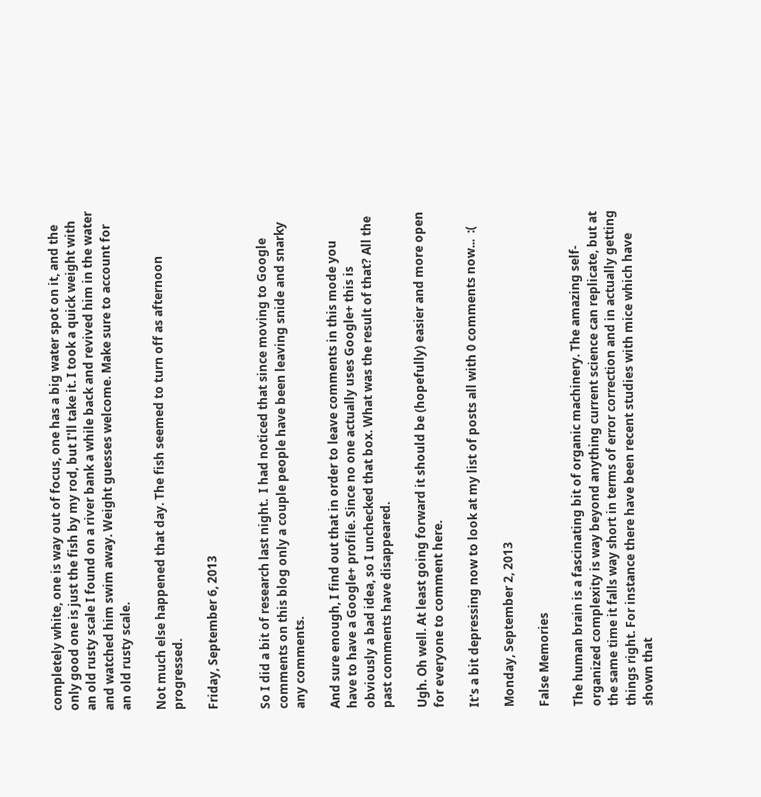completely white, one is way out of focus, one has a big water spot on it, and the only good one is just the fish by my rod, but I'll take it. I took a quick weight with an old rusty scale I found on a river bank a while back and revived him in the water and watched him swim away. Weight guesses welcome. Make sure to account for an old rusty scale.

Not much else happened that day. The fish seemed to turn off as afternoon progressed.

Friday, September 6, 2013


So I did a bit of research last night.  I had noticed that since moving to Google comments on this blog only a couple people have been leaving snide and snarky any comments.

And sure enough, I find out that in order to leave comments in this mode you have to have a Google+ profile. Since no one actually uses Google+ this is obviously a bad idea, so I unchecked that box. What was the result of that? All the past comments have disappeared.

Ugh. Oh well. At least going forward it should be (hopefully) easier and more open for everyone to comment here.

It's a bit depressing now to look at my list of posts all with 0 comments now...  :(

Monday, September 2, 2013

False Memories

The human brain is a fascinating bit of organic machinery. The amazing self-organized complexity is way beyond anything current science can replicate, but at the same time it falls way short in terms of error correction and in actually getting things right. For instance there have been recent studies with mice which have shown that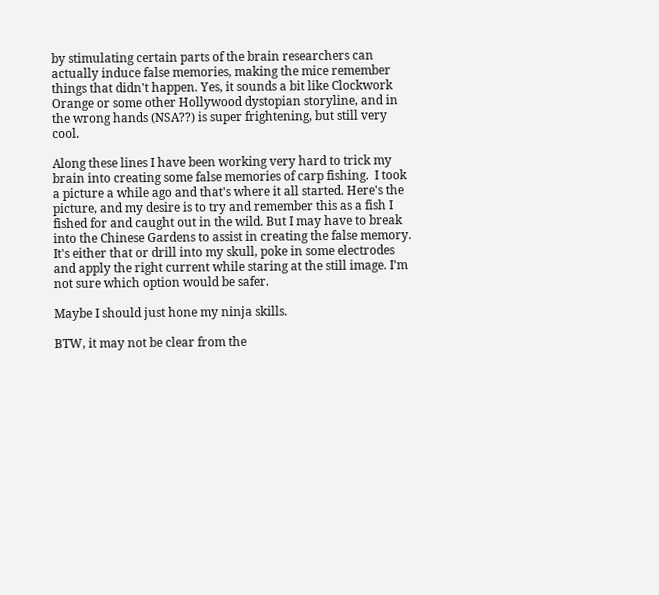by stimulating certain parts of the brain researchers can actually induce false memories, making the mice remember things that didn't happen. Yes, it sounds a bit like Clockwork Orange or some other Hollywood dystopian storyline, and in the wrong hands (NSA??) is super frightening, but still very cool.

Along these lines I have been working very hard to trick my brain into creating some false memories of carp fishing.  I took a picture a while ago and that's where it all started. Here's the picture, and my desire is to try and remember this as a fish I fished for and caught out in the wild. But I may have to break into the Chinese Gardens to assist in creating the false memory. It's either that or drill into my skull, poke in some electrodes and apply the right current while staring at the still image. I'm not sure which option would be safer.

Maybe I should just hone my ninja skills.

BTW, it may not be clear from the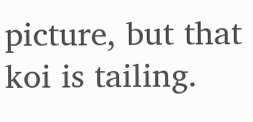picture, but that koi is tailing.